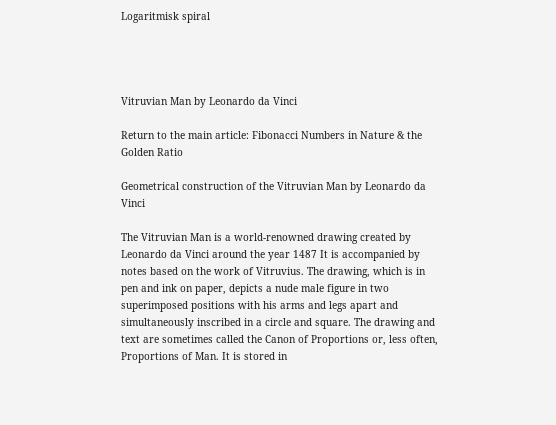Logaritmisk spiral




Vitruvian Man by Leonardo da Vinci

Return to the main article: Fibonacci Numbers in Nature & the Golden Ratio

Geometrical construction of the Vitruvian Man by Leonardo da Vinci

The Vitruvian Man is a world-renowned drawing created by Leonardo da Vinci around the year 1487 It is accompanied by notes based on the work of Vitruvius. The drawing, which is in pen and ink on paper, depicts a nude male figure in two superimposed positions with his arms and legs apart and simultaneously inscribed in a circle and square. The drawing and text are sometimes called the Canon of Proportions or, less often, Proportions of Man. It is stored in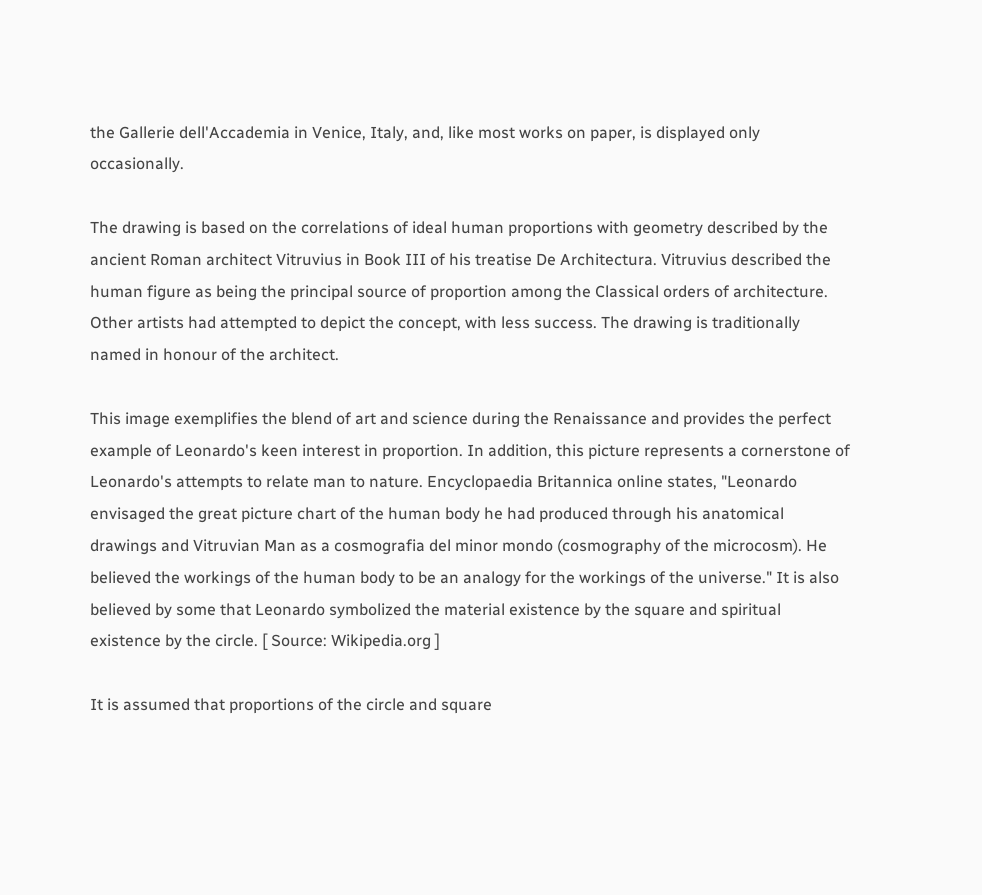the Gallerie dell'Accademia in Venice, Italy, and, like most works on paper, is displayed only occasionally.

The drawing is based on the correlations of ideal human proportions with geometry described by the ancient Roman architect Vitruvius in Book III of his treatise De Architectura. Vitruvius described the human figure as being the principal source of proportion among the Classical orders of architecture. Other artists had attempted to depict the concept, with less success. The drawing is traditionally named in honour of the architect.

This image exemplifies the blend of art and science during the Renaissance and provides the perfect example of Leonardo's keen interest in proportion. In addition, this picture represents a cornerstone of Leonardo's attempts to relate man to nature. Encyclopaedia Britannica online states, "Leonardo envisaged the great picture chart of the human body he had produced through his anatomical drawings and Vitruvian Man as a cosmografia del minor mondo (cosmography of the microcosm). He believed the workings of the human body to be an analogy for the workings of the universe." It is also believed by some that Leonardo symbolized the material existence by the square and spiritual existence by the circle. [ Source: Wikipedia.org ]

It is assumed that proportions of the circle and square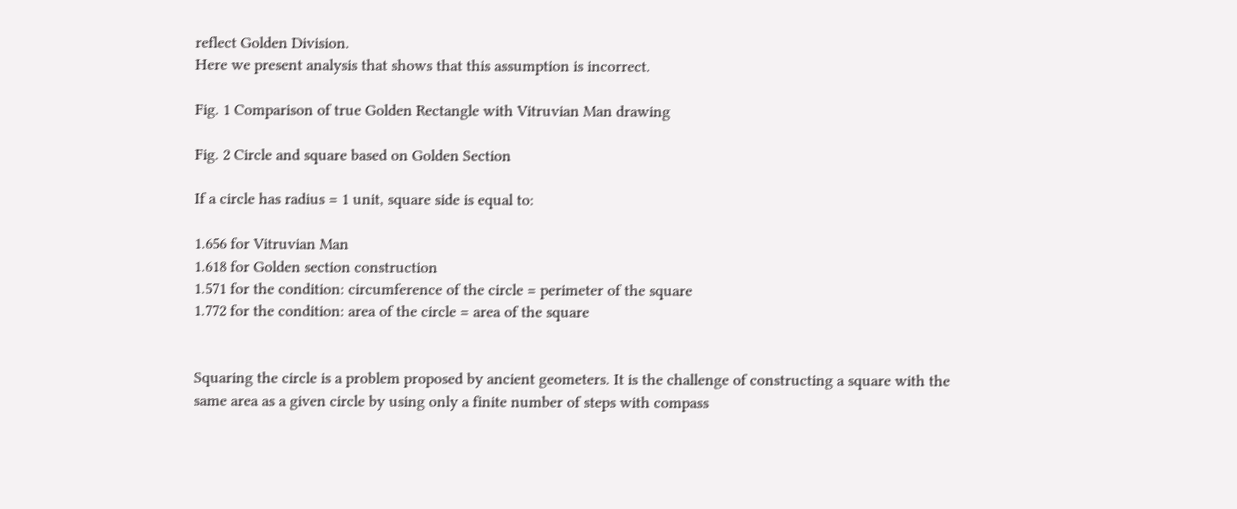reflect Golden Division.
Here we present analysis that shows that this assumption is incorrect.

Fig. 1 Comparison of true Golden Rectangle with Vitruvian Man drawing

Fig. 2 Circle and square based on Golden Section

If a circle has radius = 1 unit, square side is equal to:

1.656 for Vitruvian Man
1.618 for Golden section construction
1.571 for the condition: circumference of the circle = perimeter of the square
1.772 for the condition: area of the circle = area of the square


Squaring the circle is a problem proposed by ancient geometers. It is the challenge of constructing a square with the same area as a given circle by using only a finite number of steps with compass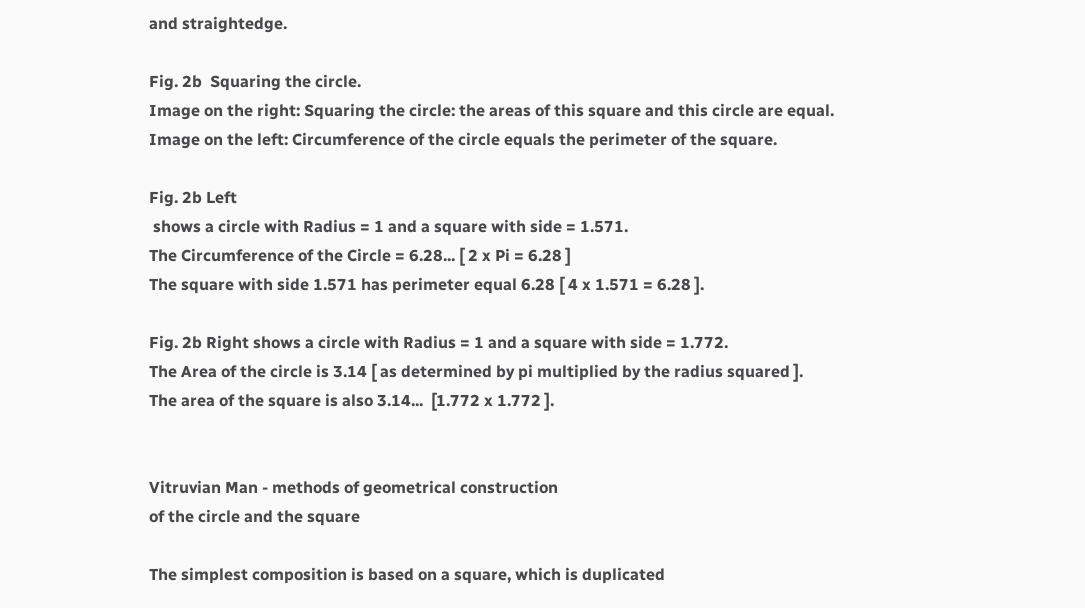and straightedge.

Fig. 2b  Squaring the circle.
Image on the right: Squaring the circle: the areas of this square and this circle are equal.
Image on the left: Circumference of the circle equals the perimeter of the square.

Fig. 2b Left
 shows a circle with Radius = 1 and a square with side = 1.571.
The Circumference of the Circle = 6.28... [ 2 x Pi = 6.28 ]
The square with side 1.571 has perimeter equal 6.28 [ 4 x 1.571 = 6.28 ].

Fig. 2b Right shows a circle with Radius = 1 and a square with side = 1.772.
The Area of the circle is 3.14 [ as determined by pi multiplied by the radius squared ].
The area of the square is also 3.14...  [1.772 x 1.772 ].


Vitruvian Man - methods of geometrical construction
of the circle and the square

The simplest composition is based on a square, which is duplicated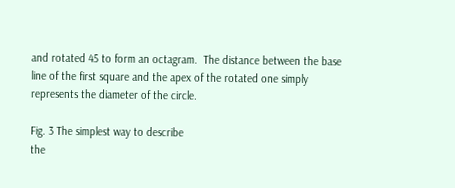and rotated 45 to form an octagram.  The distance between the base line of the first square and the apex of the rotated one simply represents the diameter of the circle.

Fig. 3 The simplest way to describe
the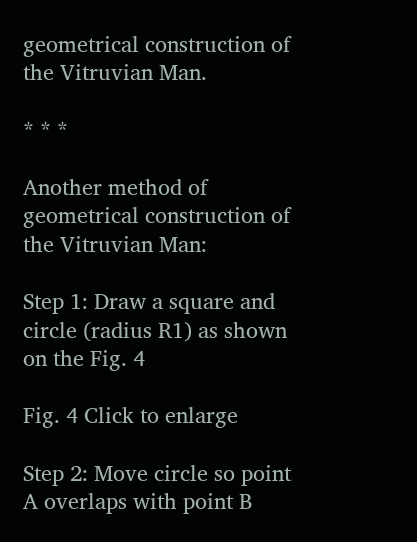geometrical construction of the Vitruvian Man.

* * *

Another method of geometrical construction of the Vitruvian Man:

Step 1: Draw a square and circle (radius R1) as shown on the Fig. 4

Fig. 4 Click to enlarge

Step 2: Move circle so point A overlaps with point B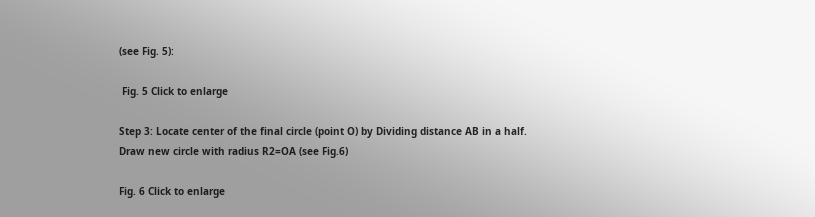(see Fig. 5):

 Fig. 5 Click to enlarge

Step 3: Locate center of the final circle (point O) by Dividing distance AB in a half.
Draw new circle with radius R2=OA (see Fig.6)

Fig. 6 Click to enlarge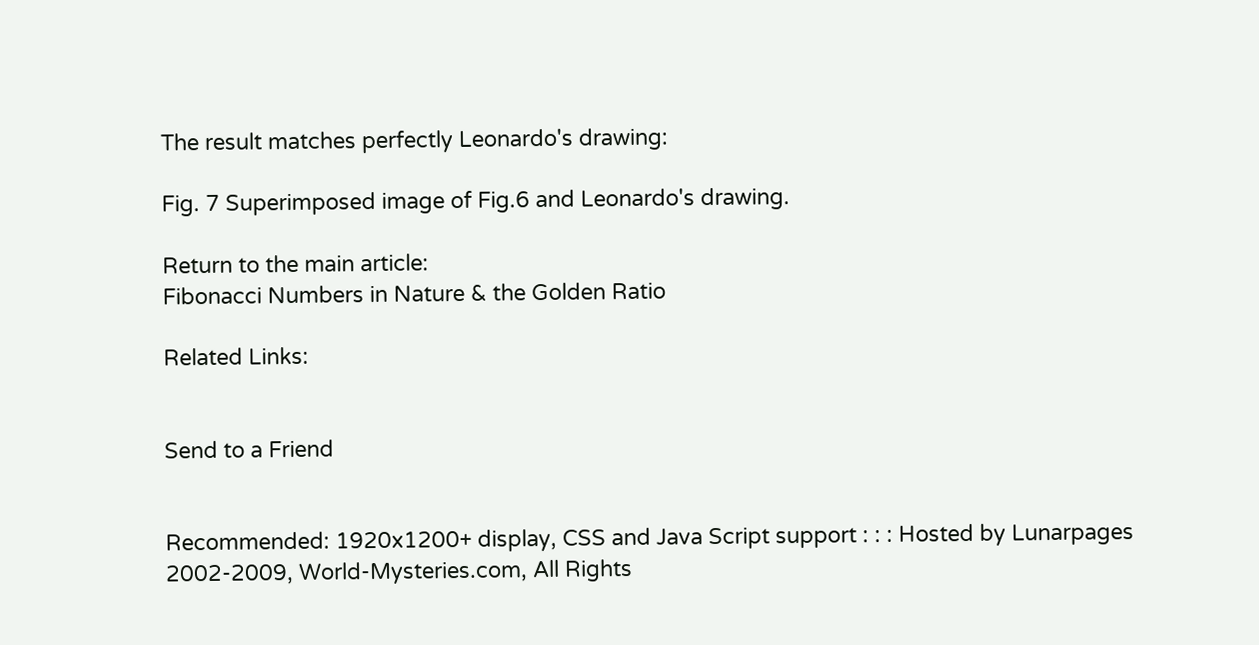The result matches perfectly Leonardo's drawing:

Fig. 7 Superimposed image of Fig.6 and Leonardo's drawing.

Return to the main article:
Fibonacci Numbers in Nature & the Golden Ratio

Related Links:


Send to a Friend


Recommended: 1920x1200+ display, CSS and Java Script support : : : Hosted by Lunarpages
2002-2009, World-Mysteries.com, All Rights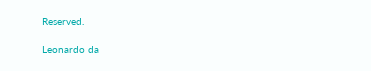Reserved.

Leonardo da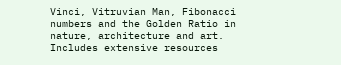Vinci, Vitruvian Man, Fibonacci numbers and the Golden Ratio in nature, architecture and art. Includes extensive resources